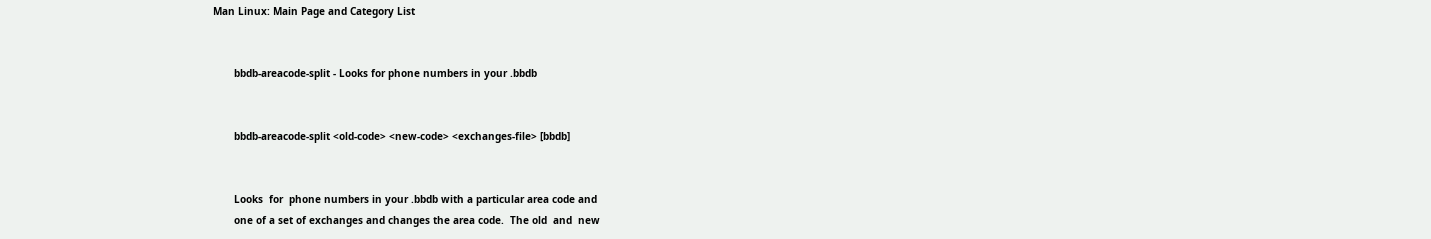Man Linux: Main Page and Category List


       bbdb-areacode-split - Looks for phone numbers in your .bbdb


       bbdb-areacode-split <old-code> <new-code> <exchanges-file> [bbdb]


       Looks  for  phone numbers in your .bbdb with a particular area code and
       one of a set of exchanges and changes the area code.  The old  and  new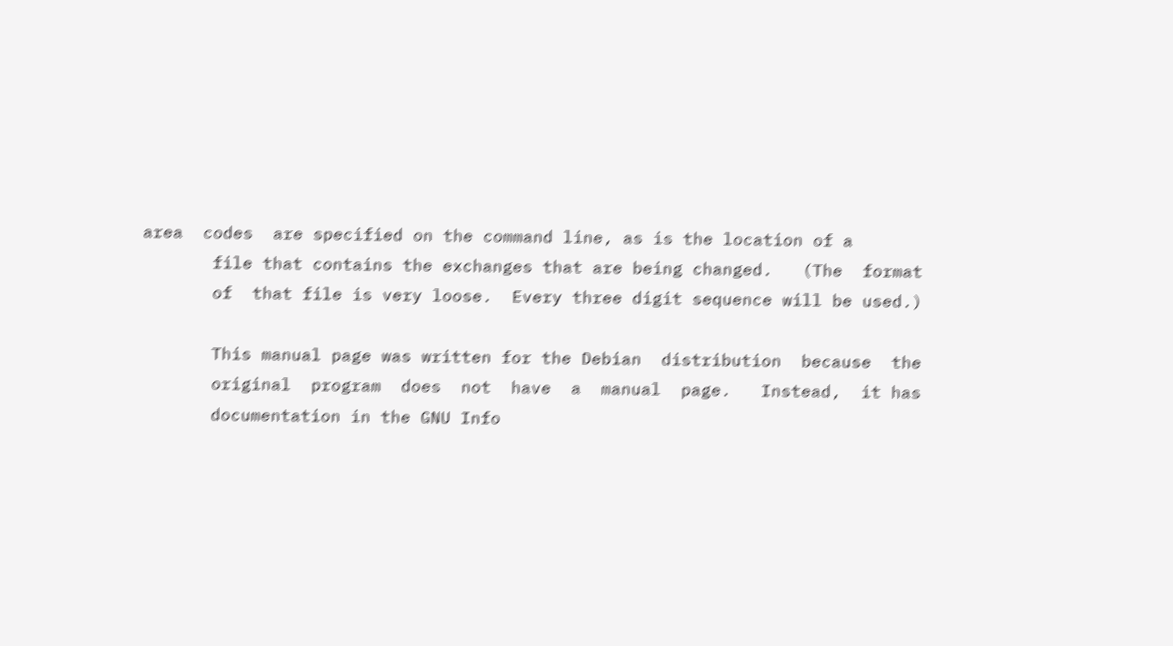area  codes  are specified on the command line, as is the location of a
       file that contains the exchanges that are being changed.   (The  format
       of  that file is very loose.  Every three digit sequence will be used.)

       This manual page was written for the Debian  distribution  because  the
       original  program  does  not  have  a  manual  page.   Instead,  it has
       documentation in the GNU Info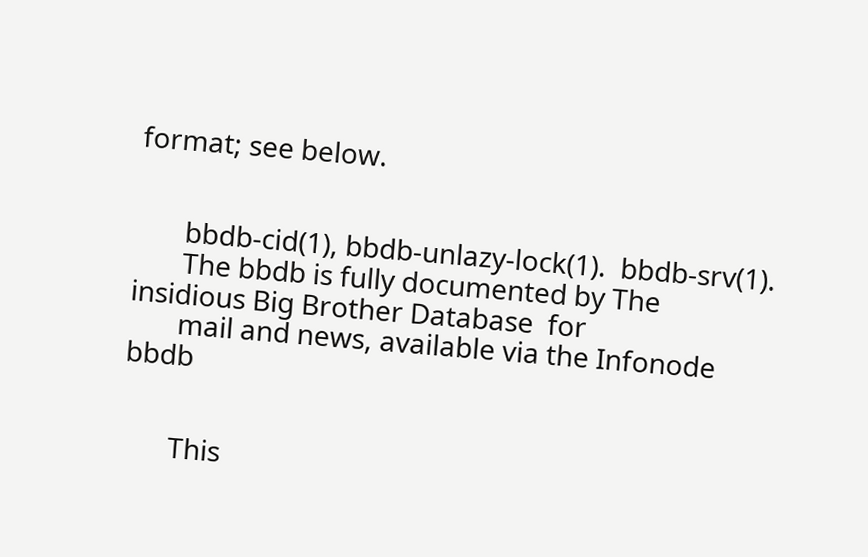format; see below.


       bbdb-cid(1), bbdb-unlazy-lock(1).  bbdb-srv(1).
       The bbdb is fully documented by The insidious Big Brother Database  for
       mail and news, available via the Infonode bbdb


       This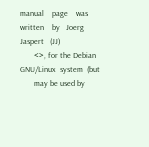manual    page    was    written    by   Joerg   Jaspert   (JJ)
       <>, for the Debian GNU/Linux  system  (but
       may be used by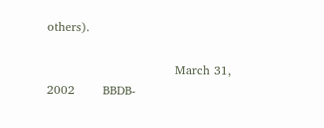others).

                                March 31, 2002       BBDB-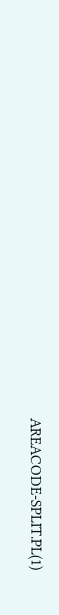AREACODE-SPLIT.PL(1)